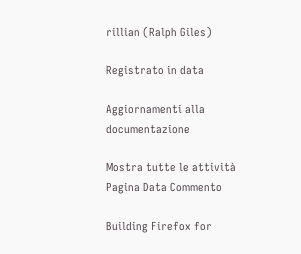rillian (Ralph Giles)

Registrato in data

Aggiornamenti alla documentazione

Mostra tutte le attività
Pagina Data Commento

Building Firefox for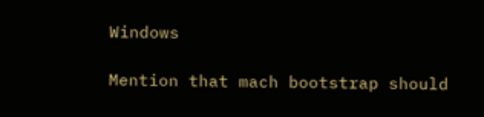Windows

Mention that mach bootstrap should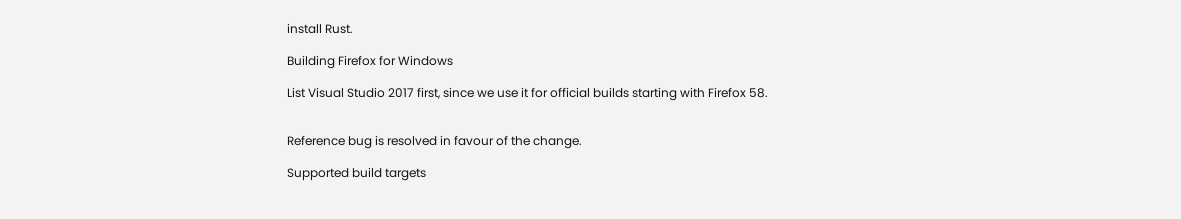install Rust.

Building Firefox for Windows

List Visual Studio 2017 first, since we use it for official builds starting with Firefox 58.


Reference bug is resolved in favour of the change.

Supported build targets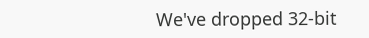We've dropped 32-bit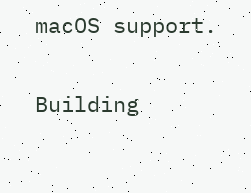macOS support.

Building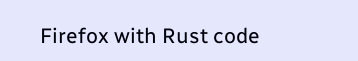Firefox with Rust code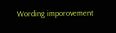Wording imporovement